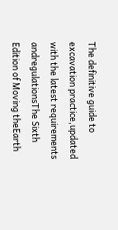The definitive guide to excavation practice,updated with the latest requirements andregulationsThe Sixth Edition of Moving theEarth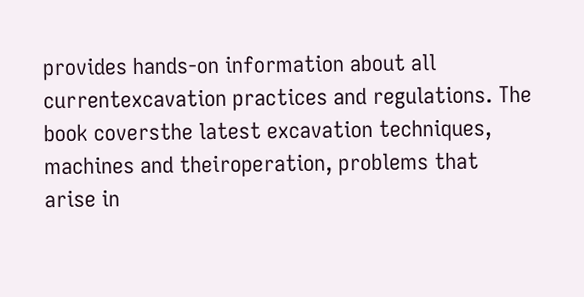provides hands-on information about all currentexcavation practices and regulations. The book coversthe latest excavation techniques, machines and theiroperation, problems that arise in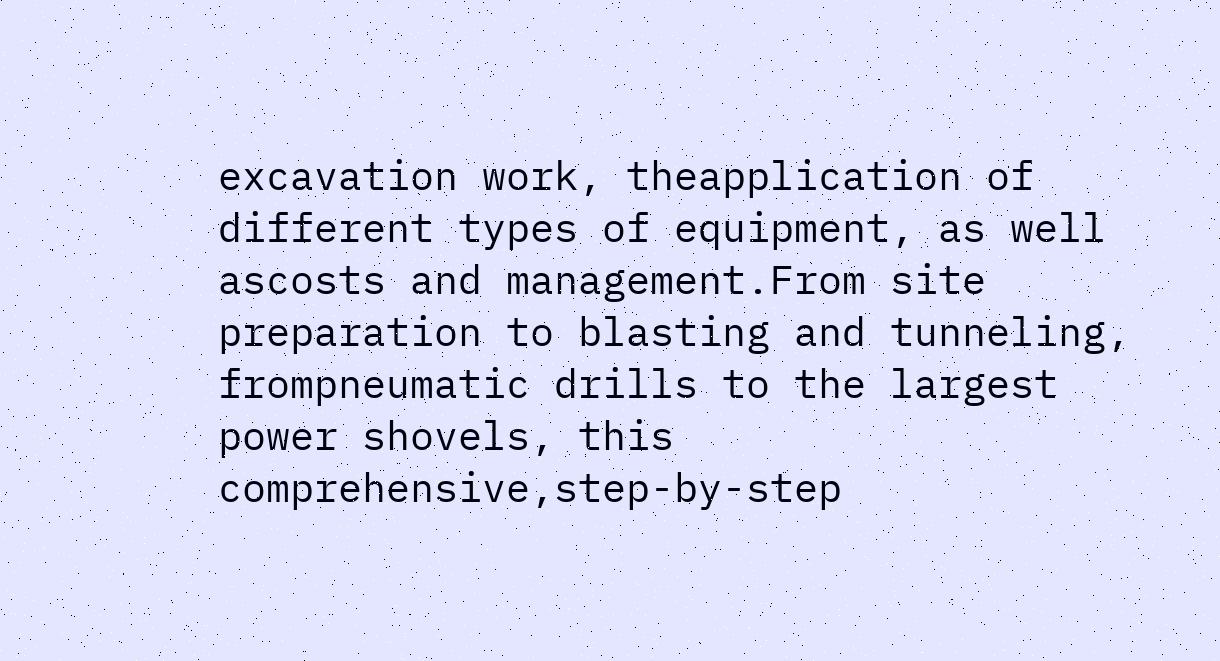excavation work, theapplication of different types of equipment, as well ascosts and management.From site preparation to blasting and tunneling, frompneumatic drills to the largest power shovels, this comprehensive,step-by-step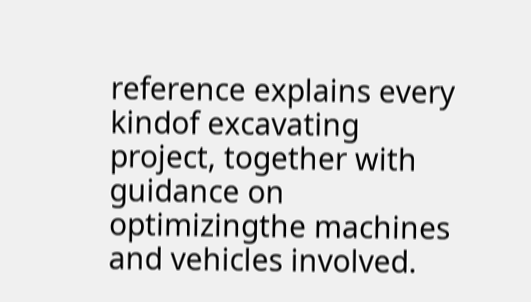reference explains every kindof excavating project, together with guidance on optimizingthe machines and vehicles involved.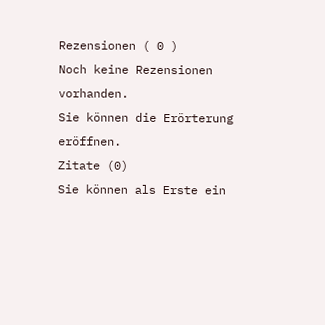Rezensionen ( 0 )
Noch keine Rezensionen vorhanden.
Sie können die Erörterung eröffnen.
Zitate (0)
Sie können als Erste ein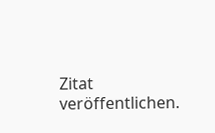Zitat veröffentlichen.